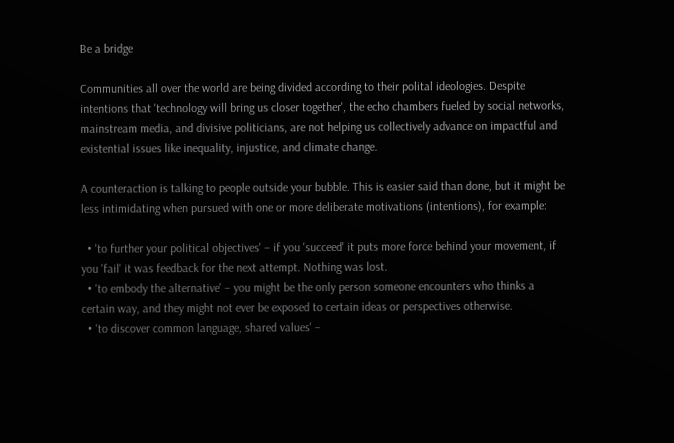Be a bridge

Communities all over the world are being divided according to their polital ideologies. Despite intentions that 'technology will bring us closer together', the echo chambers fueled by social networks, mainstream media, and divisive politicians, are not helping us collectively advance on impactful and existential issues like inequality, injustice, and climate change.

A counteraction is talking to people outside your bubble. This is easier said than done, but it might be less intimidating when pursued with one or more deliberate motivations (intentions), for example:

  • 'to further your political objectives' – if you 'succeed' it puts more force behind your movement, if you 'fail' it was feedback for the next attempt. Nothing was lost.
  • 'to embody the alternative' – you might be the only person someone encounters who thinks a certain way, and they might not ever be exposed to certain ideas or perspectives otherwise.
  • 'to discover common language, shared values' –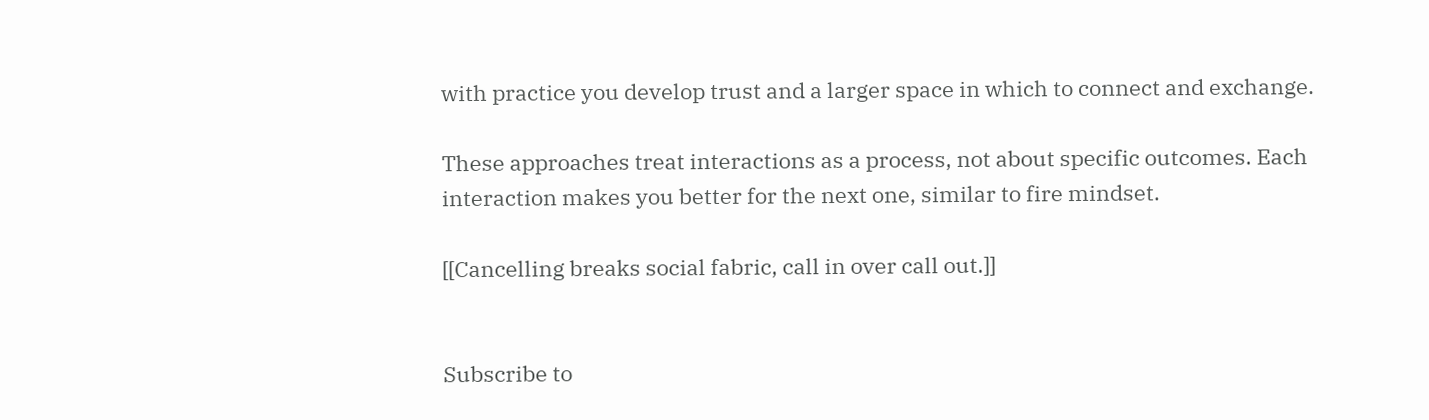with practice you develop trust and a larger space in which to connect and exchange.

These approaches treat interactions as a process, not about specific outcomes. Each interaction makes you better for the next one, similar to fire mindset.

[[Cancelling breaks social fabric, call in over call out.]]


Subscribe to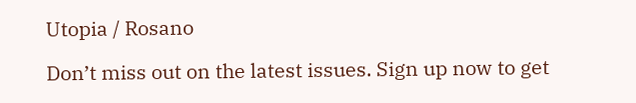Utopia / Rosano

Don’t miss out on the latest issues. Sign up now to get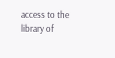access to the library of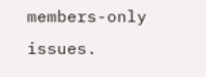members-only issues.